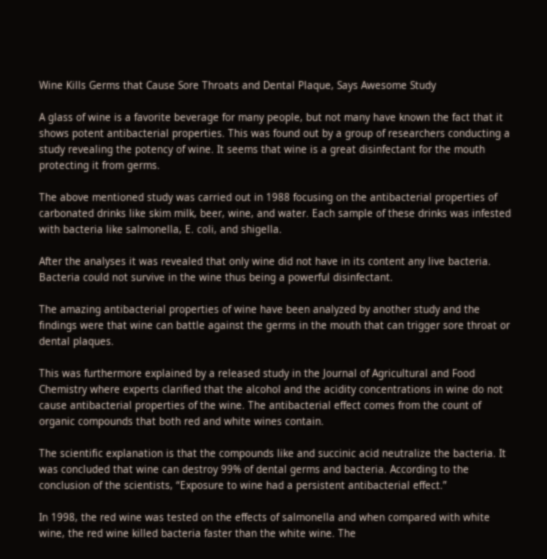Wine Kills Germs that Cause Sore Throats and Dental Plaque, Says Awesome Study

A glass of wine is a favorite beverage for many people, but not many have known the fact that it shows potent antibacterial properties. This was found out by a group of researchers conducting a study revealing the potency of wine. It seems that wine is a great disinfectant for the mouth protecting it from germs.

The above mentioned study was carried out in 1988 focusing on the antibacterial properties of carbonated drinks like skim milk, beer, wine, and water. Each sample of these drinks was infested with bacteria like salmonella, E. coli, and shigella.

After the analyses it was revealed that only wine did not have in its content any live bacteria. Bacteria could not survive in the wine thus being a powerful disinfectant.

The amazing antibacterial properties of wine have been analyzed by another study and the findings were that wine can battle against the germs in the mouth that can trigger sore throat or dental plaques.

This was furthermore explained by a released study in the Journal of Agricultural and Food Chemistry where experts clarified that the alcohol and the acidity concentrations in wine do not cause antibacterial properties of the wine. The antibacterial effect comes from the count of organic compounds that both red and white wines contain.

The scientific explanation is that the compounds like and succinic acid neutralize the bacteria. It was concluded that wine can destroy 99% of dental germs and bacteria. According to the conclusion of the scientists, “Exposure to wine had a persistent antibacterial effect.”

In 1998, the red wine was tested on the effects of salmonella and when compared with white wine, the red wine killed bacteria faster than the white wine. The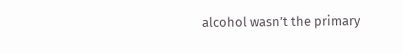alcohol wasn’t the primary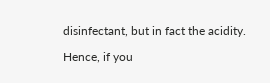disinfectant, but in fact the acidity.

Hence, if you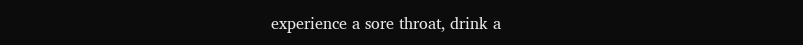experience a sore throat, drink a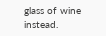glass of wine instead.